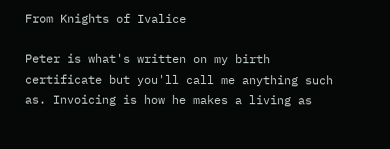From Knights of Ivalice

Peter is what's written on my birth certificate but you'll call me anything such as. Invoicing is how he makes a living as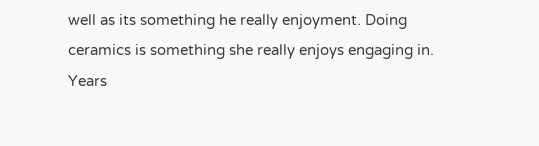well as its something he really enjoyment. Doing ceramics is something she really enjoys engaging in. Years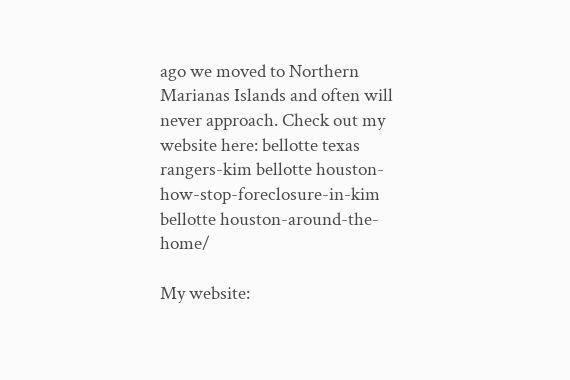ago we moved to Northern Marianas Islands and often will never approach. Check out my website here: bellotte texas rangers-kim bellotte houston-how-stop-foreclosure-in-kim bellotte houston-around-the-home/

My website: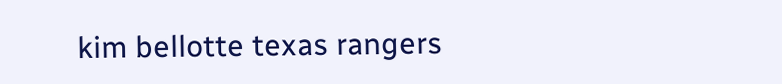kim bellotte texas rangers